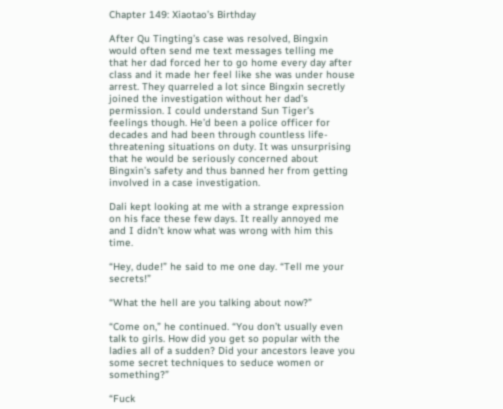Chapter 149: Xiaotao’s Birthday

After Qu Tingting’s case was resolved, Bingxin would often send me text messages telling me that her dad forced her to go home every day after class and it made her feel like she was under house arrest. They quarreled a lot since Bingxin secretly joined the investigation without her dad’s permission. I could understand Sun Tiger’s feelings though. He’d been a police officer for decades and had been through countless life-threatening situations on duty. It was unsurprising that he would be seriously concerned about Bingxin’s safety and thus banned her from getting involved in a case investigation.

Dali kept looking at me with a strange expression on his face these few days. It really annoyed me and I didn’t know what was wrong with him this time.

“Hey, dude!” he said to me one day. “Tell me your secrets!”

“What the hell are you talking about now?”

“Come on,” he continued. “You don’t usually even talk to girls. How did you get so popular with the ladies all of a sudden? Did your ancestors leave you some secret techniques to seduce women or something?”

“Fuck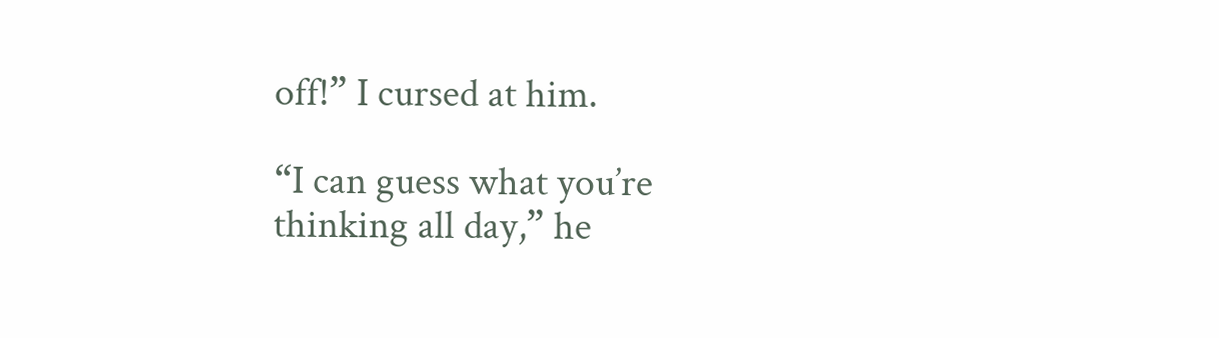off!” I cursed at him.

“I can guess what you’re thinking all day,” he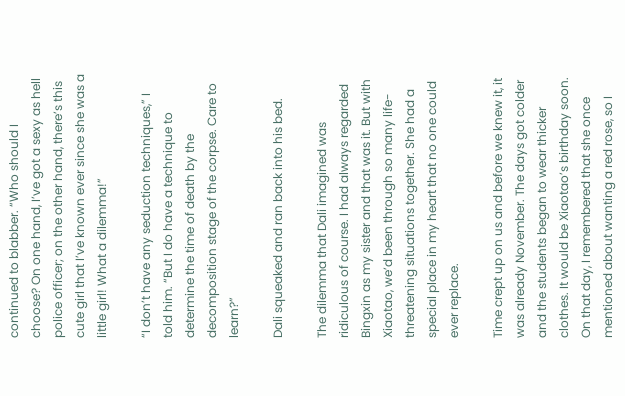continued to blabber. “Who should I choose? On one hand, I’ve got a sexy as hell police officer; on the other hand, there’s this cute girl that I’ve known ever since she was a little girl! What a dilemma!”

“I don’t have any seduction techniques,” I told him. “But I do have a technique to determine the time of death by the decomposition stage of the corpse. Care to learn?”

Dali squeaked and ran back into his bed.

The dilemma that Dali imagined was ridiculous of course. I had always regarded Bingxin as my sister and that was it. But with Xiaotao, we’d been through so many life-threatening situations together. She had a special place in my heart that no one could ever replace.

Time crept up on us and before we knew it, it was already November. The days got colder and the students began to wear thicker clothes. It would be Xiaotao’s birthday soon. On that day, I remembered that she once mentioned about wanting a red rose, so I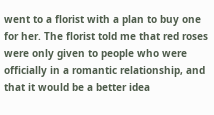went to a florist with a plan to buy one for her. The florist told me that red roses were only given to people who were officially in a romantic relationship, and that it would be a better idea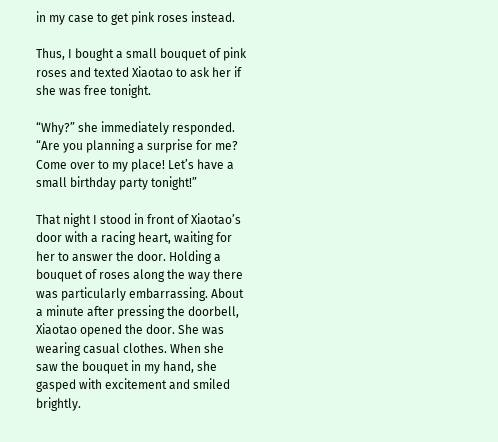in my case to get pink roses instead.

Thus, I bought a small bouquet of pink roses and texted Xiaotao to ask her if she was free tonight.

“Why?” she immediately responded. “Are you planning a surprise for me? Come over to my place! Let’s have a small birthday party tonight!”

That night I stood in front of Xiaotao’s door with a racing heart, waiting for her to answer the door. Holding a bouquet of roses along the way there was particularly embarrassing. About a minute after pressing the doorbell, Xiaotao opened the door. She was wearing casual clothes. When she saw the bouquet in my hand, she gasped with excitement and smiled brightly.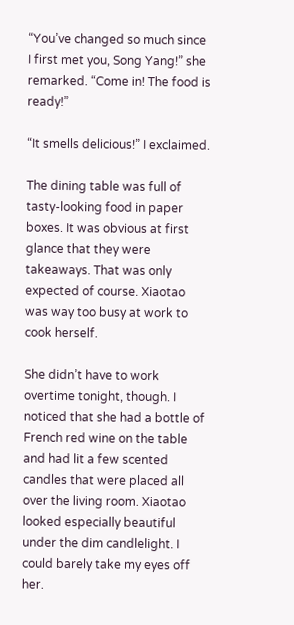“You’ve changed so much since I first met you, Song Yang!” she remarked. “Come in! The food is ready!”

“It smells delicious!” I exclaimed.

The dining table was full of tasty-looking food in paper boxes. It was obvious at first glance that they were takeaways. That was only expected of course. Xiaotao was way too busy at work to cook herself.

She didn’t have to work overtime tonight, though. I noticed that she had a bottle of French red wine on the table and had lit a few scented candles that were placed all over the living room. Xiaotao looked especially beautiful under the dim candlelight. I could barely take my eyes off her.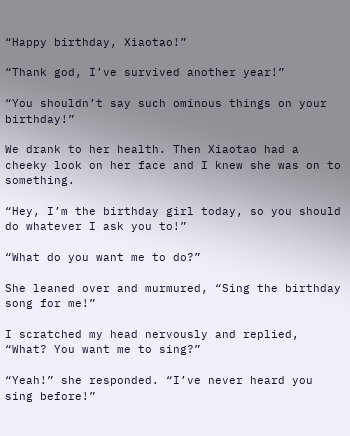“Happy birthday, Xiaotao!”

“Thank god, I’ve survived another year!”

“You shouldn’t say such ominous things on your birthday!”

We drank to her health. Then Xiaotao had a cheeky look on her face and I knew she was on to something.

“Hey, I’m the birthday girl today, so you should do whatever I ask you to!”

“What do you want me to do?”

She leaned over and murmured, “Sing the birthday song for me!”

I scratched my head nervously and replied, “What? You want me to sing?”

“Yeah!” she responded. “I’ve never heard you sing before!”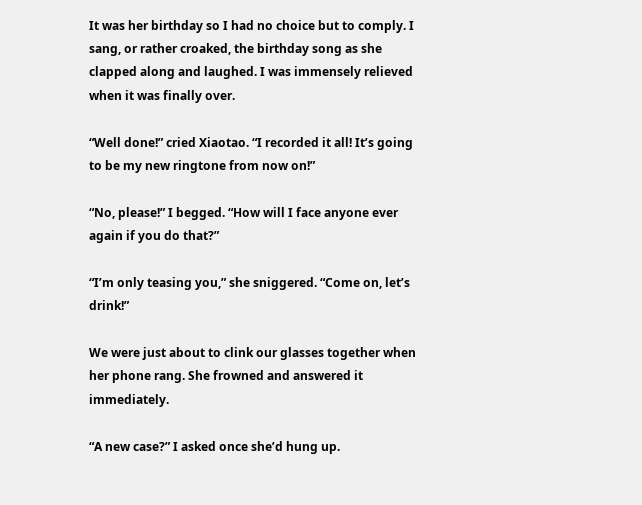It was her birthday so I had no choice but to comply. I sang, or rather croaked, the birthday song as she clapped along and laughed. I was immensely relieved when it was finally over.

“Well done!” cried Xiaotao. “I recorded it all! It’s going to be my new ringtone from now on!”

“No, please!” I begged. “How will I face anyone ever again if you do that?”

“I’m only teasing you,” she sniggered. “Come on, let’s drink!”

We were just about to clink our glasses together when her phone rang. She frowned and answered it immediately.

“A new case?” I asked once she’d hung up.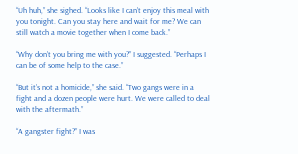“Uh huh,” she sighed. “Looks like I can’t enjoy this meal with you tonight. Can you stay here and wait for me? We can still watch a movie together when I come back.”

“Why don’t you bring me with you?” I suggested. “Perhaps I can be of some help to the case.”

“But it’s not a homicide,” she said. “Two gangs were in a fight and a dozen people were hurt. We were called to deal with the aftermath.”

“A gangster fight?” I was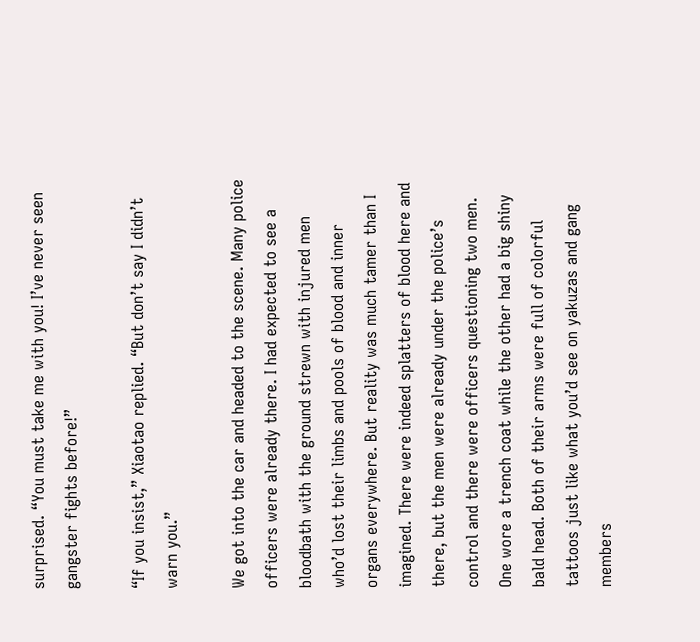surprised. “You must take me with you! I’ve never seen gangster fights before!”

“If you insist,” Xiaotao replied. “But don’t say I didn’t warn you.”

We got into the car and headed to the scene. Many police officers were already there. I had expected to see a bloodbath with the ground strewn with injured men who’d lost their limbs and pools of blood and inner organs everywhere. But reality was much tamer than I imagined. There were indeed splatters of blood here and there, but the men were already under the police’s control and there were officers questioning two men. One wore a trench coat while the other had a big shiny bald head. Both of their arms were full of colorful tattoos just like what you’d see on yakuzas and gang members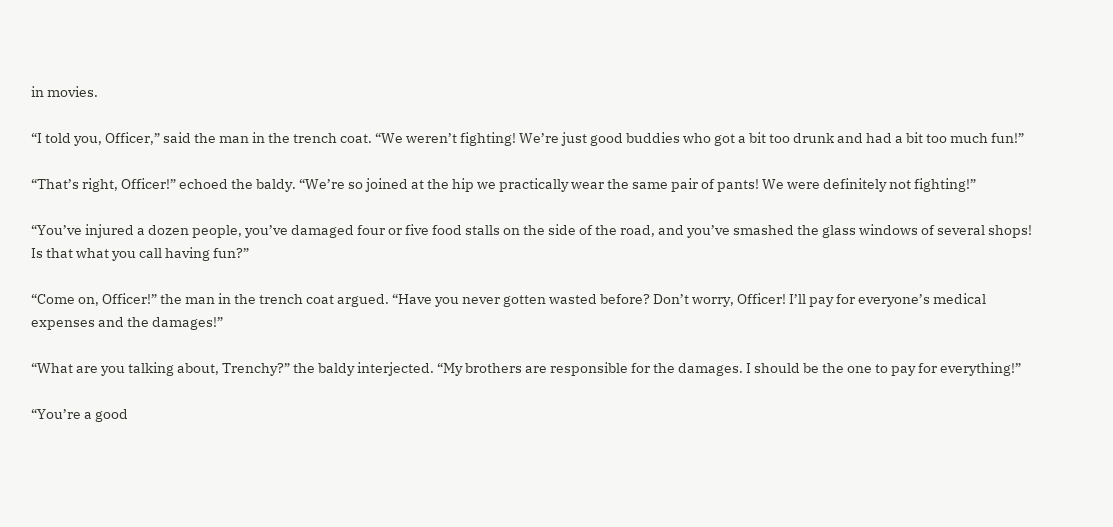in movies.

“I told you, Officer,” said the man in the trench coat. “We weren’t fighting! We’re just good buddies who got a bit too drunk and had a bit too much fun!”

“That’s right, Officer!” echoed the baldy. “We’re so joined at the hip we practically wear the same pair of pants! We were definitely not fighting!”

“You’ve injured a dozen people, you’ve damaged four or five food stalls on the side of the road, and you’ve smashed the glass windows of several shops! Is that what you call having fun?”

“Come on, Officer!” the man in the trench coat argued. “Have you never gotten wasted before? Don’t worry, Officer! I’ll pay for everyone’s medical expenses and the damages!”

“What are you talking about, Trenchy?” the baldy interjected. “My brothers are responsible for the damages. I should be the one to pay for everything!”

“You’re a good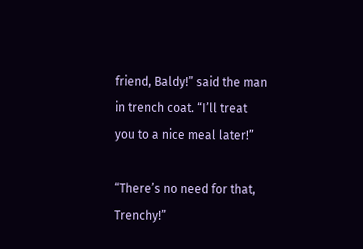friend, Baldy!” said the man in trench coat. “I’ll treat you to a nice meal later!”

“There’s no need for that, Trenchy!”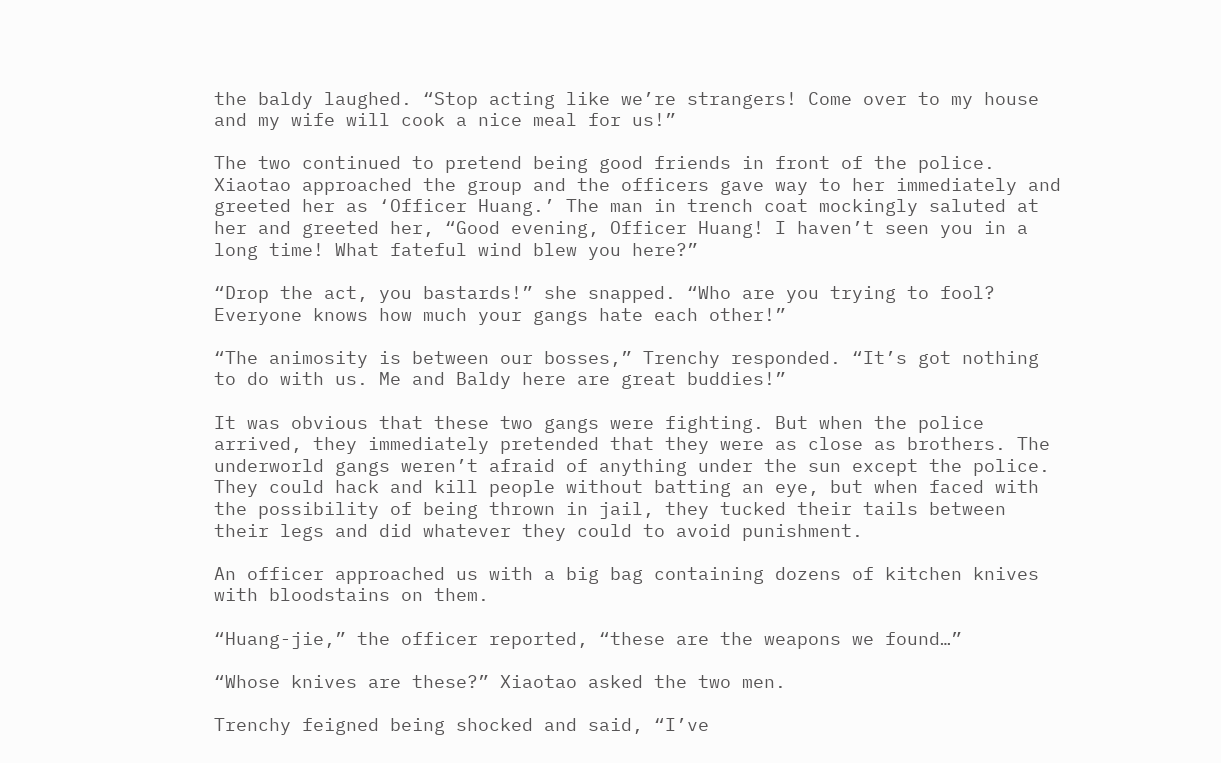the baldy laughed. “Stop acting like we’re strangers! Come over to my house and my wife will cook a nice meal for us!”

The two continued to pretend being good friends in front of the police. Xiaotao approached the group and the officers gave way to her immediately and greeted her as ‘Officer Huang.’ The man in trench coat mockingly saluted at her and greeted her, “Good evening, Officer Huang! I haven’t seen you in a long time! What fateful wind blew you here?”

“Drop the act, you bastards!” she snapped. “Who are you trying to fool? Everyone knows how much your gangs hate each other!”

“The animosity is between our bosses,” Trenchy responded. “It’s got nothing to do with us. Me and Baldy here are great buddies!”

It was obvious that these two gangs were fighting. But when the police arrived, they immediately pretended that they were as close as brothers. The underworld gangs weren’t afraid of anything under the sun except the police. They could hack and kill people without batting an eye, but when faced with the possibility of being thrown in jail, they tucked their tails between their legs and did whatever they could to avoid punishment.

An officer approached us with a big bag containing dozens of kitchen knives with bloodstains on them.

“Huang-jie,” the officer reported, “these are the weapons we found…”

“Whose knives are these?” Xiaotao asked the two men.

Trenchy feigned being shocked and said, “I’ve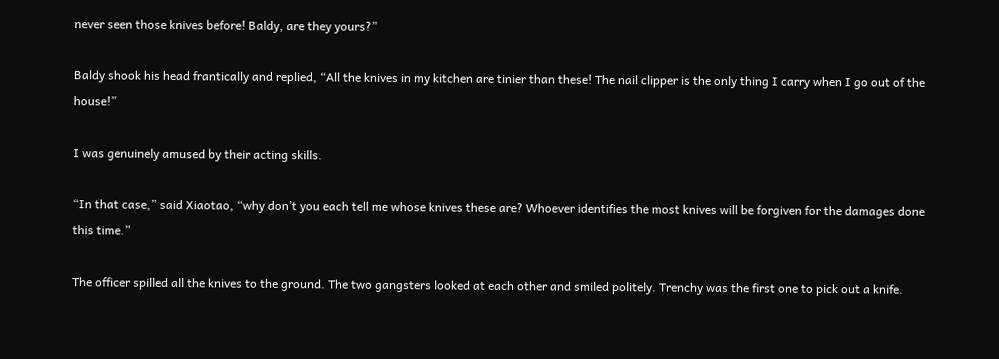never seen those knives before! Baldy, are they yours?”

Baldy shook his head frantically and replied, “All the knives in my kitchen are tinier than these! The nail clipper is the only thing I carry when I go out of the house!”

I was genuinely amused by their acting skills.

“In that case,” said Xiaotao, “why don’t you each tell me whose knives these are? Whoever identifies the most knives will be forgiven for the damages done this time.”

The officer spilled all the knives to the ground. The two gangsters looked at each other and smiled politely. Trenchy was the first one to pick out a knife.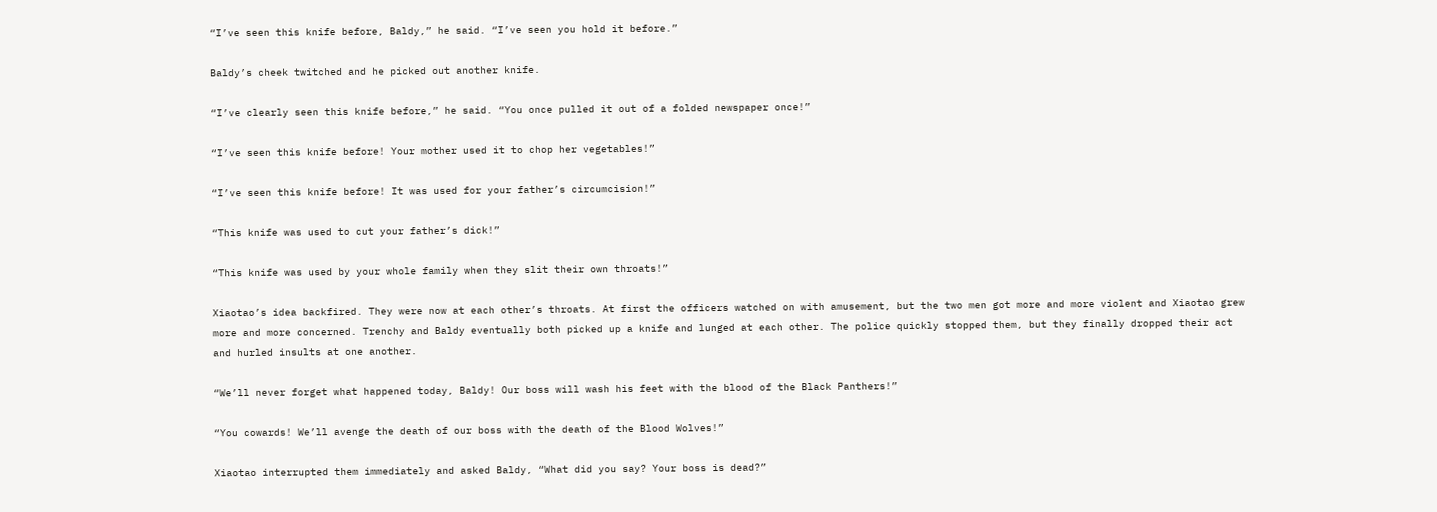“I’ve seen this knife before, Baldy,” he said. “I’ve seen you hold it before.”

Baldy’s cheek twitched and he picked out another knife.

“I’ve clearly seen this knife before,” he said. “You once pulled it out of a folded newspaper once!”

“I’ve seen this knife before! Your mother used it to chop her vegetables!”

“I’ve seen this knife before! It was used for your father’s circumcision!”

“This knife was used to cut your father’s dick!”

“This knife was used by your whole family when they slit their own throats!”

Xiaotao’s idea backfired. They were now at each other’s throats. At first the officers watched on with amusement, but the two men got more and more violent and Xiaotao grew more and more concerned. Trenchy and Baldy eventually both picked up a knife and lunged at each other. The police quickly stopped them, but they finally dropped their act and hurled insults at one another.

“We’ll never forget what happened today, Baldy! Our boss will wash his feet with the blood of the Black Panthers!”

“You cowards! We’ll avenge the death of our boss with the death of the Blood Wolves!”

Xiaotao interrupted them immediately and asked Baldy, “What did you say? Your boss is dead?”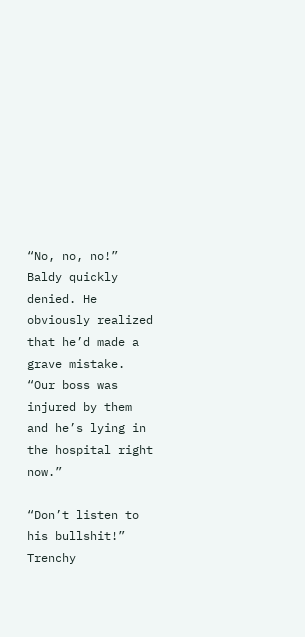“No, no, no!” Baldy quickly denied. He obviously realized that he’d made a grave mistake. “Our boss was injured by them and he’s lying in the hospital right now.”

“Don’t listen to his bullshit!” Trenchy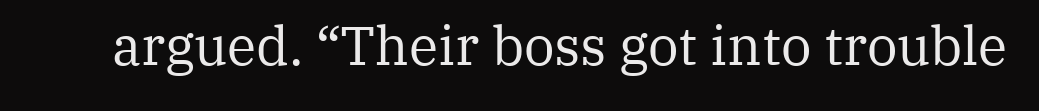argued. “Their boss got into trouble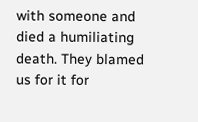with someone and died a humiliating death. They blamed us for it for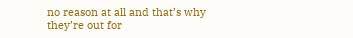no reason at all and that’s why they’re out for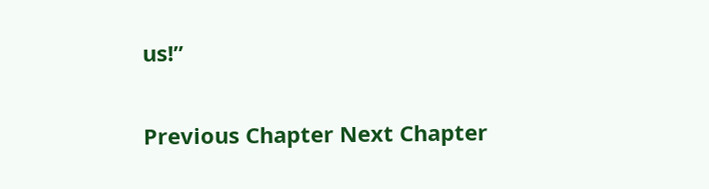us!”

Previous Chapter Next Chapter